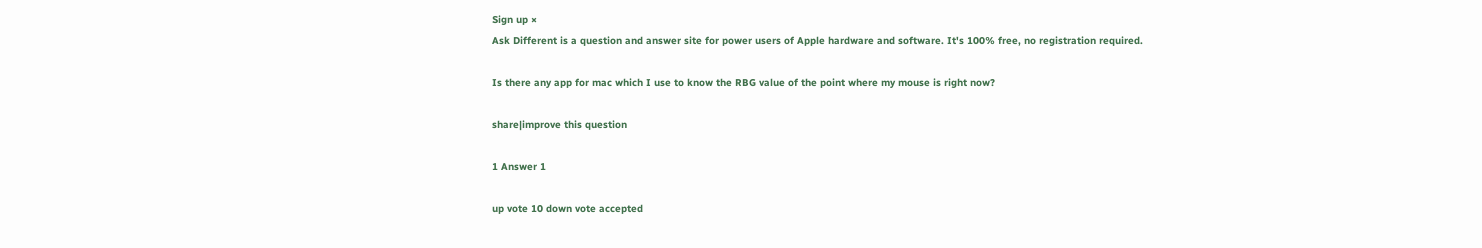Sign up ×
Ask Different is a question and answer site for power users of Apple hardware and software. It's 100% free, no registration required.

Is there any app for mac which I use to know the RBG value of the point where my mouse is right now?

share|improve this question

1 Answer 1

up vote 10 down vote accepted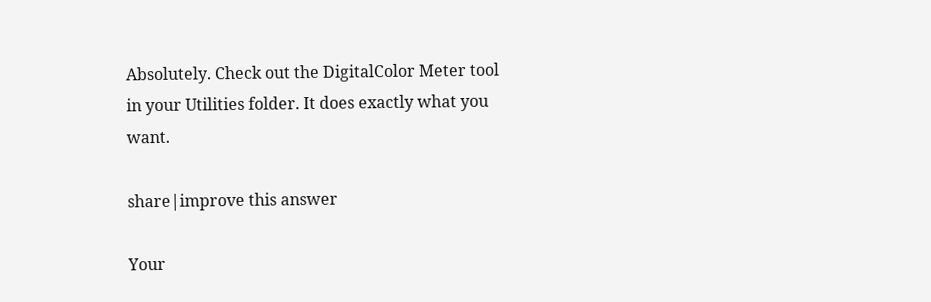Absolutely. Check out the DigitalColor Meter tool in your Utilities folder. It does exactly what you want.

share|improve this answer

Your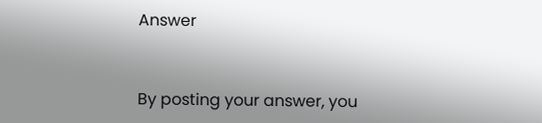Answer


By posting your answer, you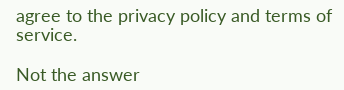agree to the privacy policy and terms of service.

Not the answer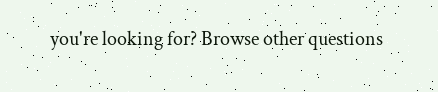you're looking for? Browse other questions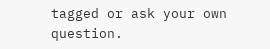tagged or ask your own question.